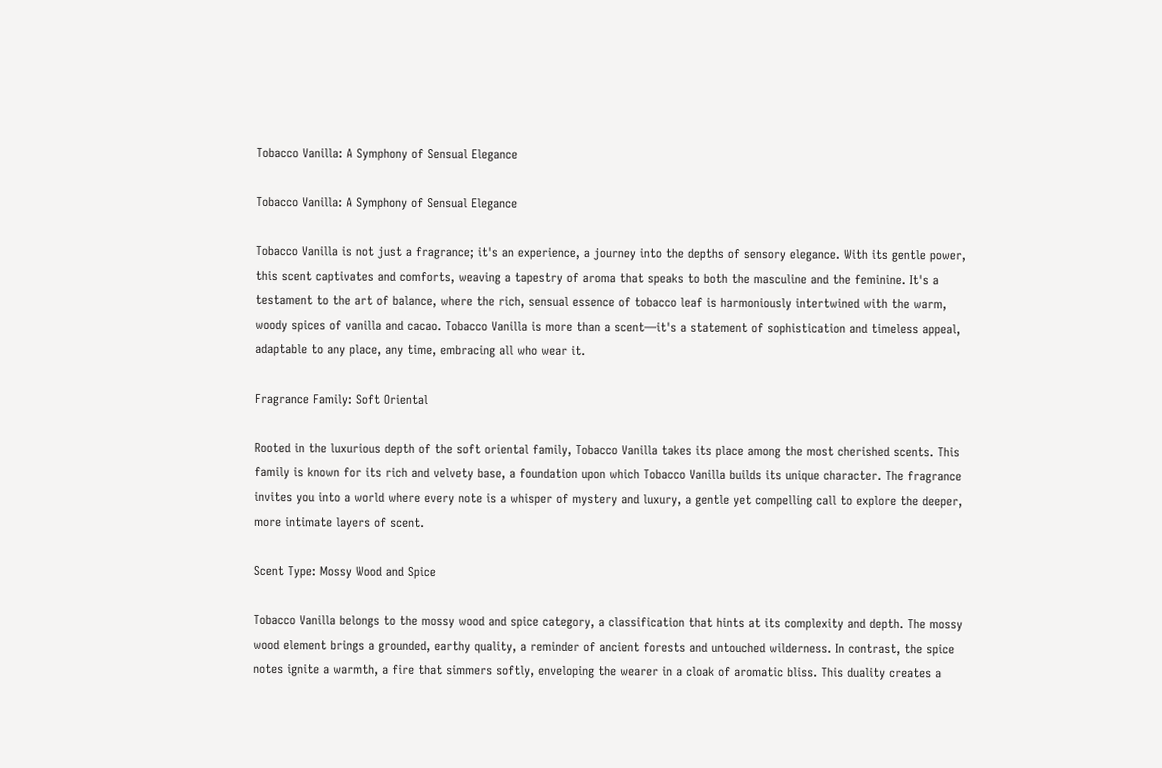Tobacco Vanilla: A Symphony of Sensual Elegance

Tobacco Vanilla: A Symphony of Sensual Elegance

Tobacco Vanilla is not just a fragrance; it's an experience, a journey into the depths of sensory elegance. With its gentle power, this scent captivates and comforts, weaving a tapestry of aroma that speaks to both the masculine and the feminine. It's a testament to the art of balance, where the rich, sensual essence of tobacco leaf is harmoniously intertwined with the warm, woody spices of vanilla and cacao. Tobacco Vanilla is more than a scent—it's a statement of sophistication and timeless appeal, adaptable to any place, any time, embracing all who wear it.

Fragrance Family: Soft Oriental

Rooted in the luxurious depth of the soft oriental family, Tobacco Vanilla takes its place among the most cherished scents. This family is known for its rich and velvety base, a foundation upon which Tobacco Vanilla builds its unique character. The fragrance invites you into a world where every note is a whisper of mystery and luxury, a gentle yet compelling call to explore the deeper, more intimate layers of scent.

Scent Type: Mossy Wood and Spice

Tobacco Vanilla belongs to the mossy wood and spice category, a classification that hints at its complexity and depth. The mossy wood element brings a grounded, earthy quality, a reminder of ancient forests and untouched wilderness. In contrast, the spice notes ignite a warmth, a fire that simmers softly, enveloping the wearer in a cloak of aromatic bliss. This duality creates a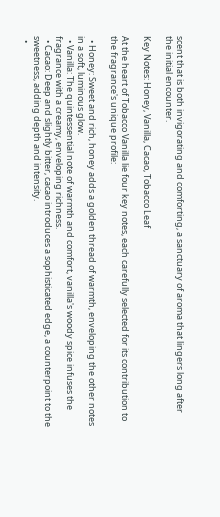scent that is both invigorating and comforting, a sanctuary of aroma that lingers long after the initial encounter.

Key Notes: Honey, Vanilla, Cacao, Tobacco Leaf

At the heart of Tobacco Vanilla lie four key notes, each carefully selected for its contribution to the fragrance's unique profile:

  • Honey: Sweet and rich, honey adds a golden thread of warmth, enveloping the other notes in a soft, luminous glow.
  • Vanilla: The quintessential note of warmth and comfort, vanilla's woody spice infuses the fragrance with a creamy, enveloping richness.
  • Cacao: Deep and slightly bitter, cacao introduces a sophisticated edge, a counterpoint to the sweetness, adding depth and intensity.
  •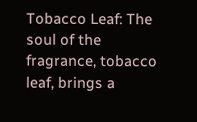Tobacco Leaf: The soul of the fragrance, tobacco leaf, brings a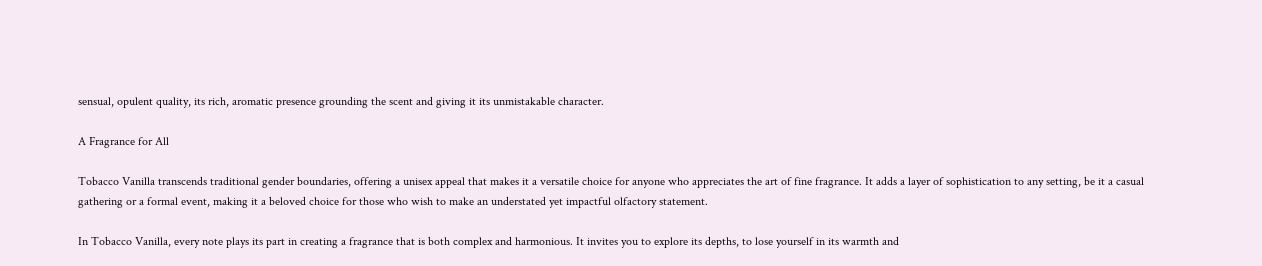sensual, opulent quality, its rich, aromatic presence grounding the scent and giving it its unmistakable character.

A Fragrance for All

Tobacco Vanilla transcends traditional gender boundaries, offering a unisex appeal that makes it a versatile choice for anyone who appreciates the art of fine fragrance. It adds a layer of sophistication to any setting, be it a casual gathering or a formal event, making it a beloved choice for those who wish to make an understated yet impactful olfactory statement.

In Tobacco Vanilla, every note plays its part in creating a fragrance that is both complex and harmonious. It invites you to explore its depths, to lose yourself in its warmth and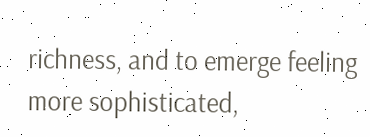richness, and to emerge feeling more sophisticated,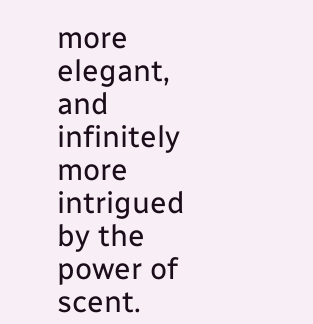more elegant, and infinitely more intrigued by the power of scent.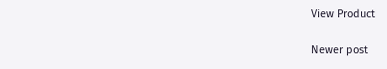View Product

Newer post